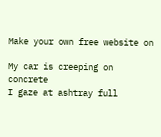Make your own free website on

My car is creeping on concrete
I gaze at ashtray full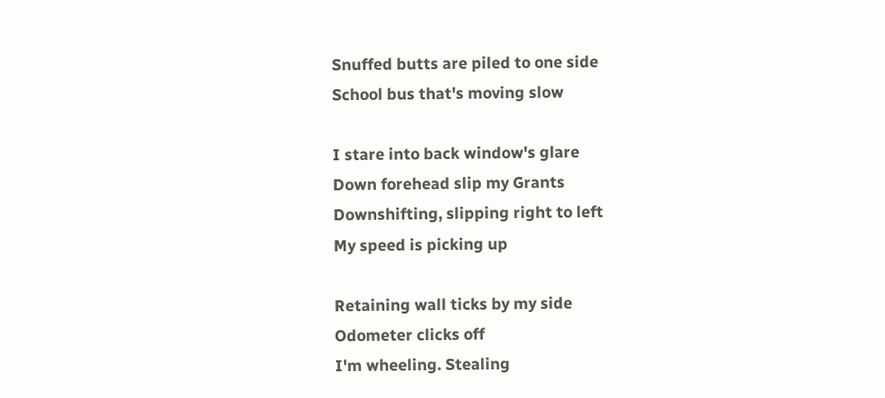Snuffed butts are piled to one side
School bus that's moving slow

I stare into back window's glare
Down forehead slip my Grants
Downshifting, slipping right to left
My speed is picking up

Retaining wall ticks by my side
Odometer clicks off
I'm wheeling. Stealing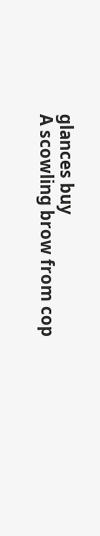glances buy
A scowling brow from cop